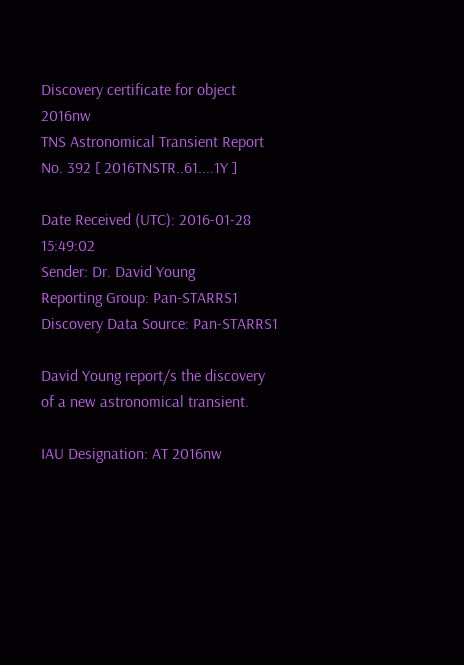Discovery certificate for object 2016nw
TNS Astronomical Transient Report No. 392 [ 2016TNSTR..61....1Y ]

Date Received (UTC): 2016-01-28 15:49:02
Sender: Dr. David Young
Reporting Group: Pan-STARRS1     Discovery Data Source: Pan-STARRS1

David Young report/s the discovery of a new astronomical transient.

IAU Designation: AT 2016nw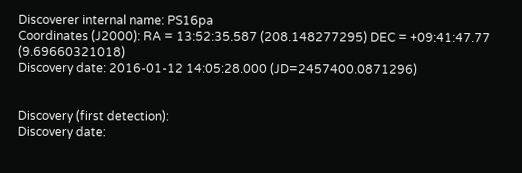Discoverer internal name: PS16pa
Coordinates (J2000): RA = 13:52:35.587 (208.148277295) DEC = +09:41:47.77 (9.69660321018)
Discovery date: 2016-01-12 14:05:28.000 (JD=2457400.0871296)


Discovery (first detection):
Discovery date: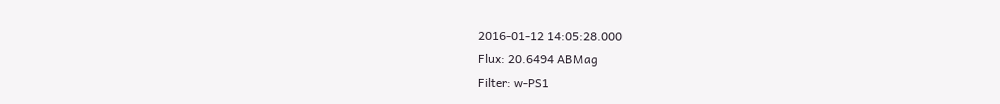2016-01-12 14:05:28.000
Flux: 20.6494 ABMag
Filter: w-PS1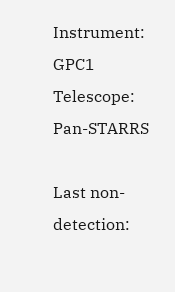Instrument: GPC1
Telescope: Pan-STARRS

Last non-detection: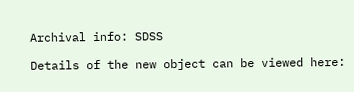Archival info: SDSS

Details of the new object can be viewed here: